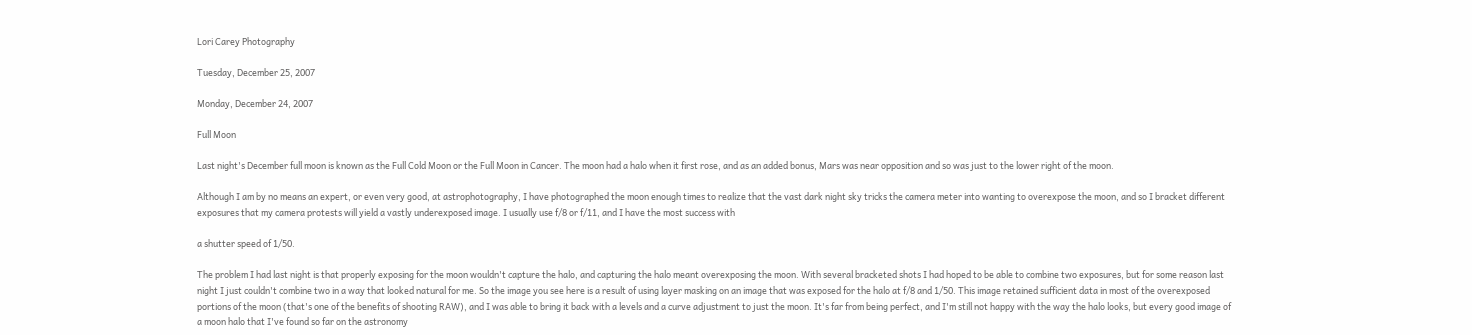Lori Carey Photography

Tuesday, December 25, 2007

Monday, December 24, 2007

Full Moon

Last night's December full moon is known as the Full Cold Moon or the Full Moon in Cancer. The moon had a halo when it first rose, and as an added bonus, Mars was near opposition and so was just to the lower right of the moon.

Although I am by no means an expert, or even very good, at astrophotography, I have photographed the moon enough times to realize that the vast dark night sky tricks the camera meter into wanting to overexpose the moon, and so I bracket different exposures that my camera protests will yield a vastly underexposed image. I usually use f/8 or f/11, and I have the most success with

a shutter speed of 1/50.

The problem I had last night is that properly exposing for the moon wouldn't capture the halo, and capturing the halo meant overexposing the moon. With several bracketed shots I had hoped to be able to combine two exposures, but for some reason last night I just couldn't combine two in a way that looked natural for me. So the image you see here is a result of using layer masking on an image that was exposed for the halo at f/8 and 1/50. This image retained sufficient data in most of the overexposed portions of the moon (that's one of the benefits of shooting RAW), and I was able to bring it back with a levels and a curve adjustment to just the moon. It's far from being perfect, and I'm still not happy with the way the halo looks, but every good image of a moon halo that I've found so far on the astronomy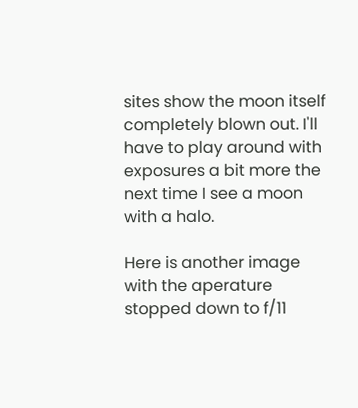sites show the moon itself completely blown out. I'll have to play around with exposures a bit more the next time I see a moon with a halo.

Here is another image with the aperature stopped down to f/11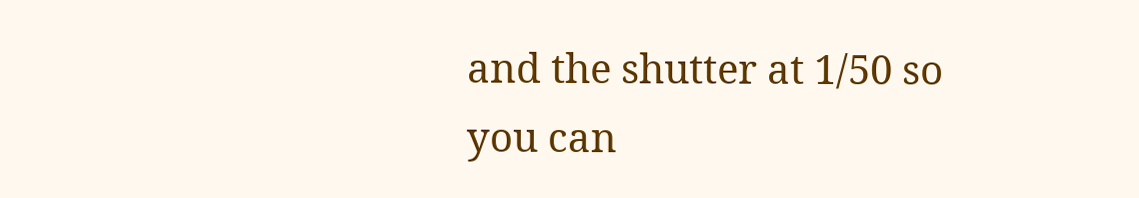and the shutter at 1/50 so you can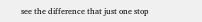see the difference that just one stop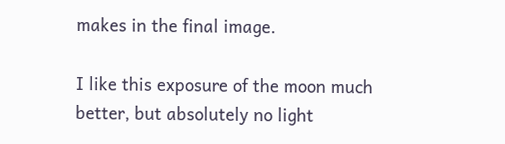makes in the final image.

I like this exposure of the moon much better, but absolutely no light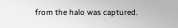from the halo was captured.